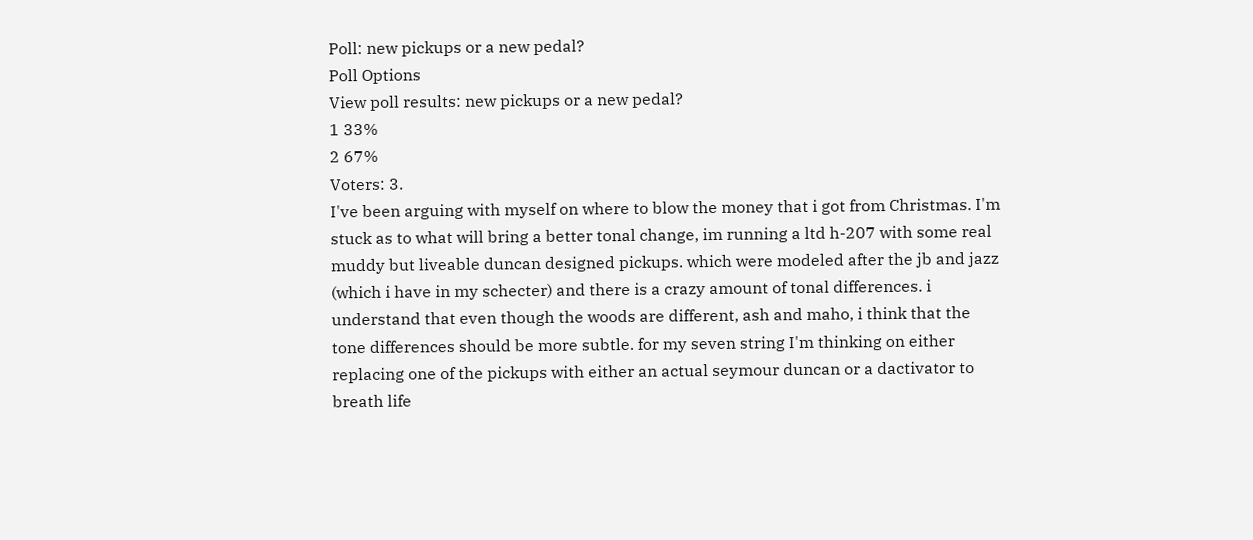Poll: new pickups or a new pedal?
Poll Options
View poll results: new pickups or a new pedal?
1 33%
2 67%
Voters: 3.
I've been arguing with myself on where to blow the money that i got from Christmas. I'm stuck as to what will bring a better tonal change, im running a ltd h-207 with some real muddy but liveable duncan designed pickups. which were modeled after the jb and jazz (which i have in my schecter) and there is a crazy amount of tonal differences. i understand that even though the woods are different, ash and maho, i think that the tone differences should be more subtle. for my seven string I'm thinking on either replacing one of the pickups with either an actual seymour duncan or a dactivator to breath life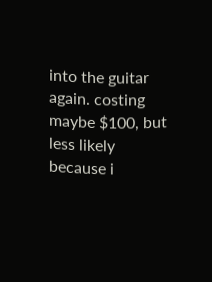into the guitar again. costing maybe $100, but less likely because i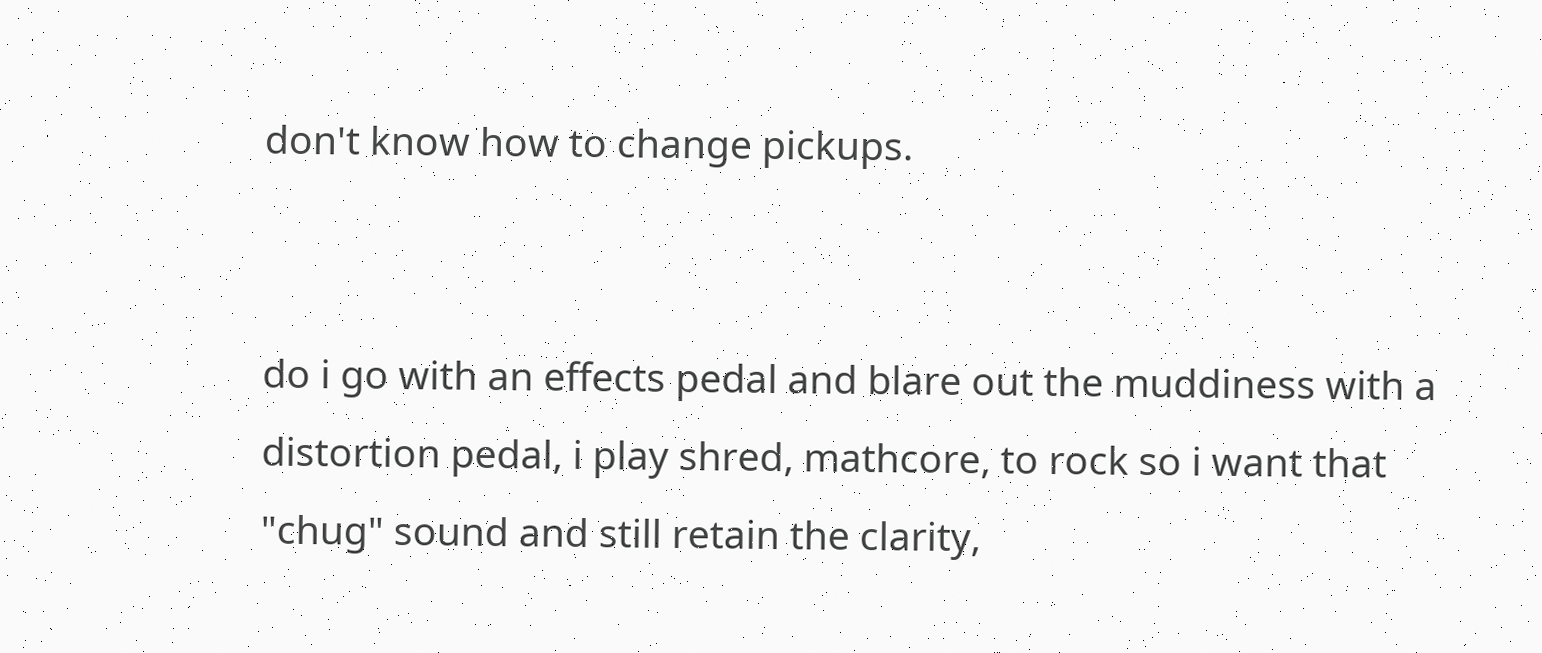don't know how to change pickups.


do i go with an effects pedal and blare out the muddiness with a distortion pedal, i play shred, mathcore, to rock so i want that "chug" sound and still retain the clarity,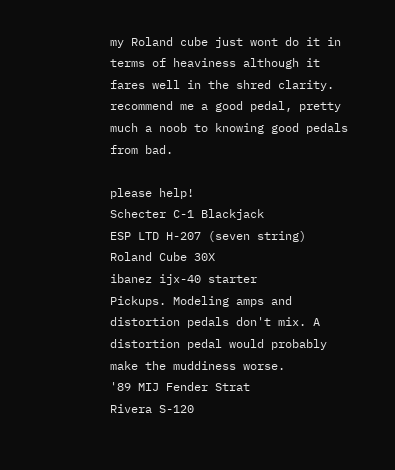my Roland cube just wont do it in terms of heaviness although it fares well in the shred clarity. recommend me a good pedal, pretty much a noob to knowing good pedals from bad.

please help!
Schecter C-1 Blackjack
ESP LTD H-207 (seven string)
Roland Cube 30X
ibanez ijx-40 starter
Pickups. Modeling amps and distortion pedals don't mix. A distortion pedal would probably make the muddiness worse.
'89 MIJ Fender Strat
Rivera S-120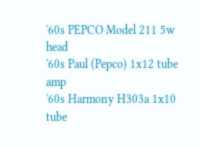'60s PEPCO Model 211 5w head
'60s Paul (Pepco) 1x12 tube amp
'60s Harmony H303a 1x10 tube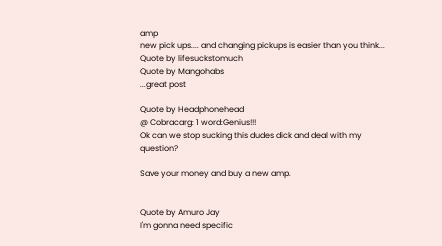amp
new pick ups.... and changing pickups is easier than you think...
Quote by lifesuckstomuch
Quote by Mangohabs
...great post

Quote by Headphonehead
@ Cobracarg: 1 word:Genius!!!
Ok can we stop sucking this dudes dick and deal with my question?

Save your money and buy a new amp.


Quote by Amuro Jay
I'm gonna need specific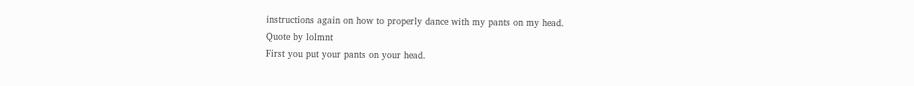instructions again on how to properly dance with my pants on my head.
Quote by lolmnt
First you put your pants on your head.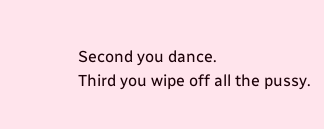Second you dance.
Third you wipe off all the pussy.